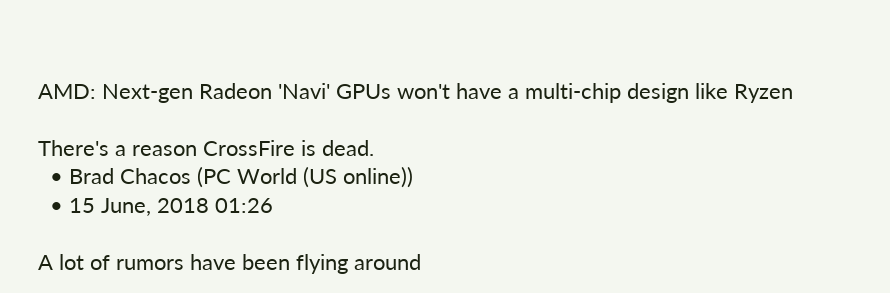AMD: Next-gen Radeon 'Navi' GPUs won't have a multi-chip design like Ryzen

There's a reason CrossFire is dead.
  • Brad Chacos (PC World (US online))
  • 15 June, 2018 01:26

A lot of rumors have been flying around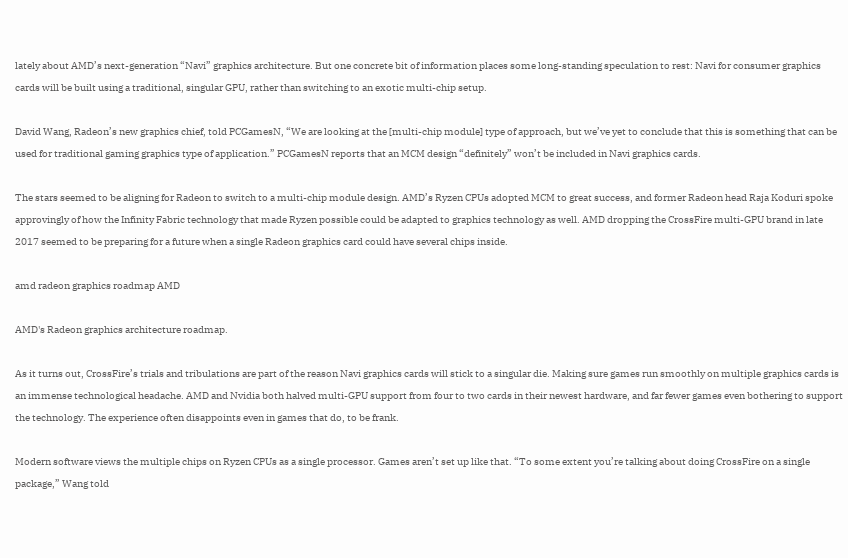lately about AMD’s next-generation “Navi” graphics architecture. But one concrete bit of information places some long-standing speculation to rest: Navi for consumer graphics cards will be built using a traditional, singular GPU, rather than switching to an exotic multi-chip setup.

David Wang, Radeon’s new graphics chief, told PCGamesN, “We are looking at the [multi-chip module] type of approach, but we’ve yet to conclude that this is something that can be used for traditional gaming graphics type of application.” PCGamesN reports that an MCM design “definitely” won’t be included in Navi graphics cards.

The stars seemed to be aligning for Radeon to switch to a multi-chip module design. AMD’s Ryzen CPUs adopted MCM to great success, and former Radeon head Raja Koduri spoke approvingly of how the Infinity Fabric technology that made Ryzen possible could be adapted to graphics technology as well. AMD dropping the CrossFire multi-GPU brand in late 2017 seemed to be preparing for a future when a single Radeon graphics card could have several chips inside.

amd radeon graphics roadmap AMD

AMD's Radeon graphics architecture roadmap.

As it turns out, CrossFire’s trials and tribulations are part of the reason Navi graphics cards will stick to a singular die. Making sure games run smoothly on multiple graphics cards is an immense technological headache. AMD and Nvidia both halved multi-GPU support from four to two cards in their newest hardware, and far fewer games even bothering to support the technology. The experience often disappoints even in games that do, to be frank.

Modern software views the multiple chips on Ryzen CPUs as a single processor. Games aren’t set up like that. “To some extent you’re talking about doing CrossFire on a single package,” Wang told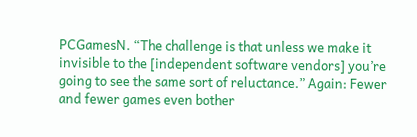PCGamesN. “The challenge is that unless we make it invisible to the [independent software vendors] you’re going to see the same sort of reluctance.” Again: Fewer and fewer games even bother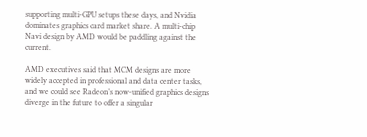supporting multi-GPU setups these days, and Nvidia dominates graphics card market share. A multi-chip Navi design by AMD would be paddling against the current.

AMD executives said that MCM designs are more widely accepted in professional and data center tasks, and we could see Radeon’s now-unified graphics designs diverge in the future to offer a singular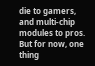die to gamers, and multi-chip modules to pros. But for now, one thing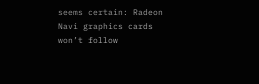seems certain: Radeon Navi graphics cards won’t follow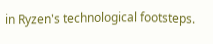in Ryzen's technological footsteps.